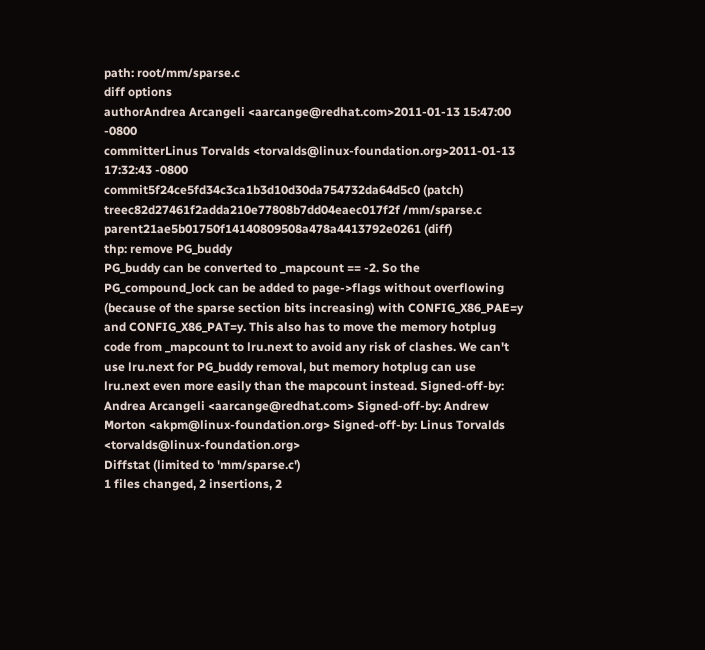path: root/mm/sparse.c
diff options
authorAndrea Arcangeli <aarcange@redhat.com>2011-01-13 15:47:00 -0800
committerLinus Torvalds <torvalds@linux-foundation.org>2011-01-13 17:32:43 -0800
commit5f24ce5fd34c3ca1b3d10d30da754732da64d5c0 (patch)
treec82d27461f2adda210e77808b7dd04eaec017f2f /mm/sparse.c
parent21ae5b01750f14140809508a478a4413792e0261 (diff)
thp: remove PG_buddy
PG_buddy can be converted to _mapcount == -2. So the PG_compound_lock can be added to page->flags without overflowing (because of the sparse section bits increasing) with CONFIG_X86_PAE=y and CONFIG_X86_PAT=y. This also has to move the memory hotplug code from _mapcount to lru.next to avoid any risk of clashes. We can't use lru.next for PG_buddy removal, but memory hotplug can use lru.next even more easily than the mapcount instead. Signed-off-by: Andrea Arcangeli <aarcange@redhat.com> Signed-off-by: Andrew Morton <akpm@linux-foundation.org> Signed-off-by: Linus Torvalds <torvalds@linux-foundation.org>
Diffstat (limited to 'mm/sparse.c')
1 files changed, 2 insertions, 2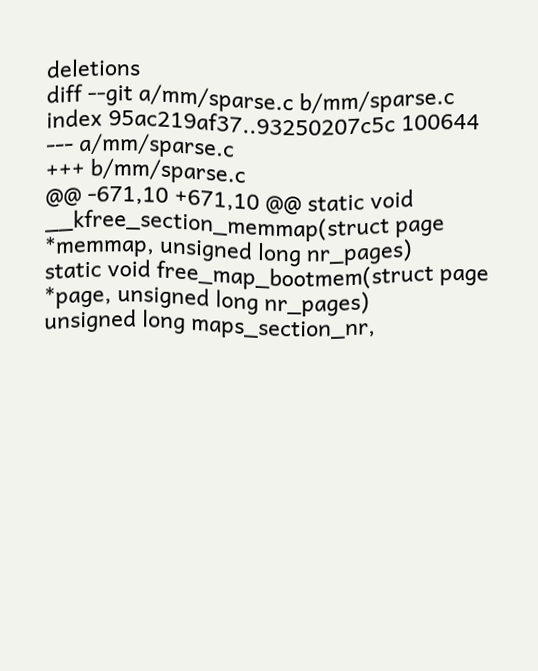deletions
diff --git a/mm/sparse.c b/mm/sparse.c
index 95ac219af37..93250207c5c 100644
--- a/mm/sparse.c
+++ b/mm/sparse.c
@@ -671,10 +671,10 @@ static void __kfree_section_memmap(struct page *memmap, unsigned long nr_pages)
static void free_map_bootmem(struct page *page, unsigned long nr_pages)
unsigned long maps_section_nr,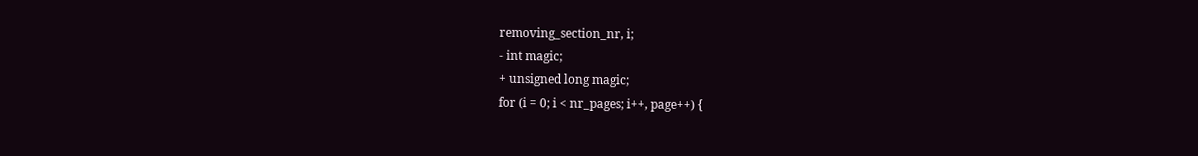removing_section_nr, i;
- int magic;
+ unsigned long magic;
for (i = 0; i < nr_pages; i++, page++) {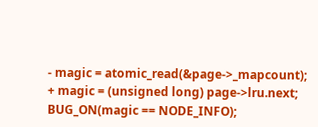- magic = atomic_read(&page->_mapcount);
+ magic = (unsigned long) page->lru.next;
BUG_ON(magic == NODE_INFO);